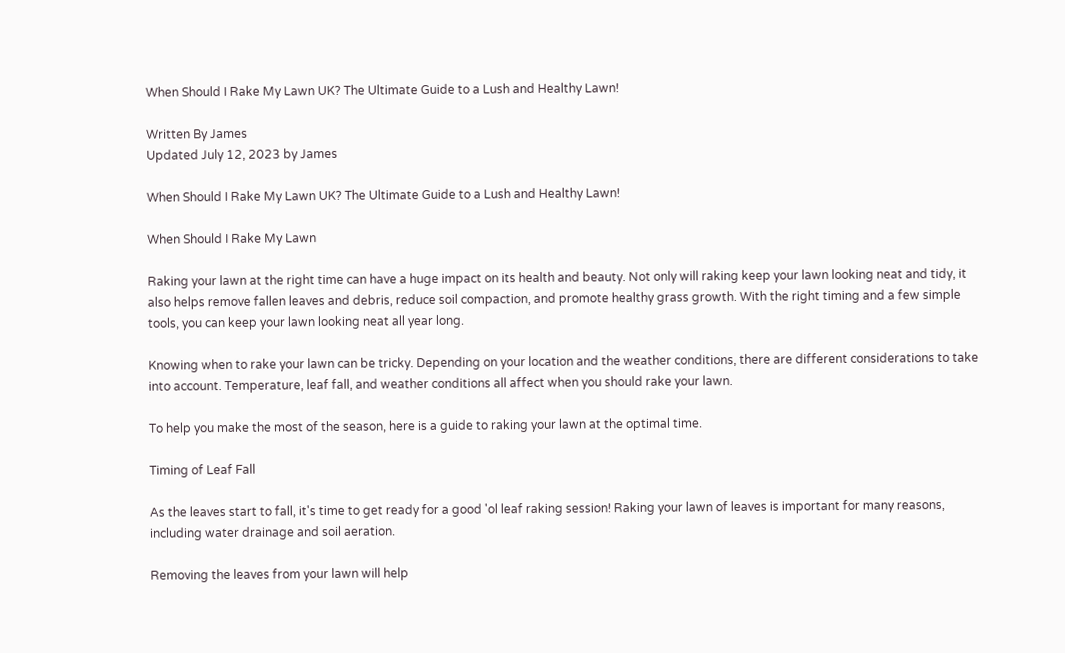When Should I Rake My Lawn UK? The Ultimate Guide to a Lush and Healthy Lawn!

Written By James
Updated July 12, 2023 by James

When Should I Rake My Lawn UK? The Ultimate Guide to a Lush and Healthy Lawn!

When Should I Rake My Lawn

Raking your lawn at the right time can have a huge impact on its health and beauty. Not only will raking keep your lawn looking neat and tidy, it also helps remove fallen leaves and debris, reduce soil compaction, and promote healthy grass growth. With the right timing and a few simple tools, you can keep your lawn looking neat all year long.

Knowing when to rake your lawn can be tricky. Depending on your location and the weather conditions, there are different considerations to take into account. Temperature, leaf fall, and weather conditions all affect when you should rake your lawn.

To help you make the most of the season, here is a guide to raking your lawn at the optimal time.

Timing of Leaf Fall

As the leaves start to fall, it's time to get ready for a good 'ol leaf raking session! Raking your lawn of leaves is important for many reasons, including water drainage and soil aeration.

Removing the leaves from your lawn will help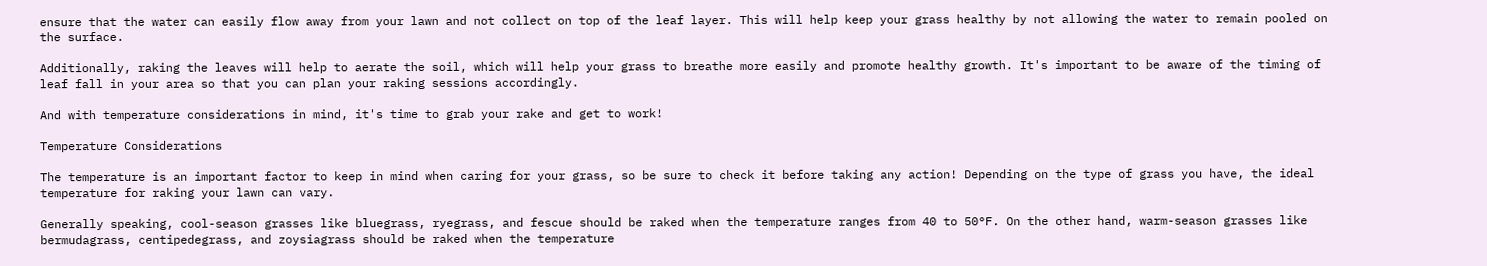ensure that the water can easily flow away from your lawn and not collect on top of the leaf layer. This will help keep your grass healthy by not allowing the water to remain pooled on the surface.

Additionally, raking the leaves will help to aerate the soil, which will help your grass to breathe more easily and promote healthy growth. It's important to be aware of the timing of leaf fall in your area so that you can plan your raking sessions accordingly.

And with temperature considerations in mind, it's time to grab your rake and get to work!

Temperature Considerations

The temperature is an important factor to keep in mind when caring for your grass, so be sure to check it before taking any action! Depending on the type of grass you have, the ideal temperature for raking your lawn can vary.

Generally speaking, cool-season grasses like bluegrass, ryegrass, and fescue should be raked when the temperature ranges from 40 to 50°F. On the other hand, warm-season grasses like bermudagrass, centipedegrass, and zoysiagrass should be raked when the temperature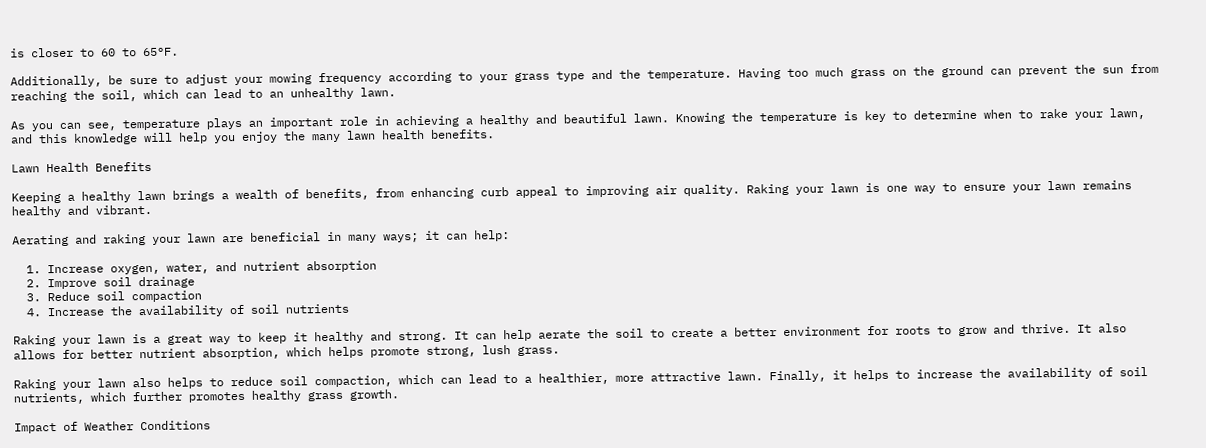is closer to 60 to 65°F.

Additionally, be sure to adjust your mowing frequency according to your grass type and the temperature. Having too much grass on the ground can prevent the sun from reaching the soil, which can lead to an unhealthy lawn.

As you can see, temperature plays an important role in achieving a healthy and beautiful lawn. Knowing the temperature is key to determine when to rake your lawn, and this knowledge will help you enjoy the many lawn health benefits.

Lawn Health Benefits

Keeping a healthy lawn brings a wealth of benefits, from enhancing curb appeal to improving air quality. Raking your lawn is one way to ensure your lawn remains healthy and vibrant.

Aerating and raking your lawn are beneficial in many ways; it can help:

  1. Increase oxygen, water, and nutrient absorption
  2. Improve soil drainage
  3. Reduce soil compaction
  4. Increase the availability of soil nutrients

Raking your lawn is a great way to keep it healthy and strong. It can help aerate the soil to create a better environment for roots to grow and thrive. It also allows for better nutrient absorption, which helps promote strong, lush grass.

Raking your lawn also helps to reduce soil compaction, which can lead to a healthier, more attractive lawn. Finally, it helps to increase the availability of soil nutrients, which further promotes healthy grass growth.

Impact of Weather Conditions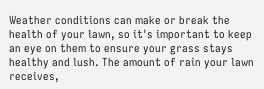Weather conditions can make or break the health of your lawn, so it's important to keep an eye on them to ensure your grass stays healthy and lush. The amount of rain your lawn receives,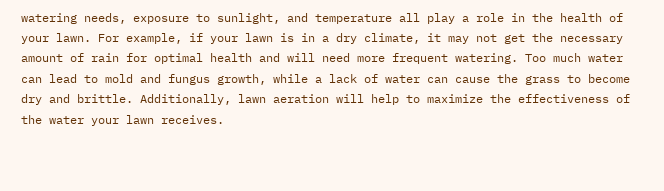watering needs, exposure to sunlight, and temperature all play a role in the health of your lawn. For example, if your lawn is in a dry climate, it may not get the necessary amount of rain for optimal health and will need more frequent watering. Too much water can lead to mold and fungus growth, while a lack of water can cause the grass to become dry and brittle. Additionally, lawn aeration will help to maximize the effectiveness of the water your lawn receives.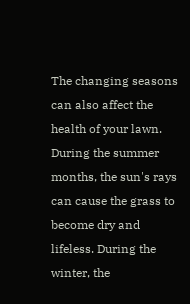The changing seasons can also affect the health of your lawn. During the summer months, the sun's rays can cause the grass to become dry and lifeless. During the winter, the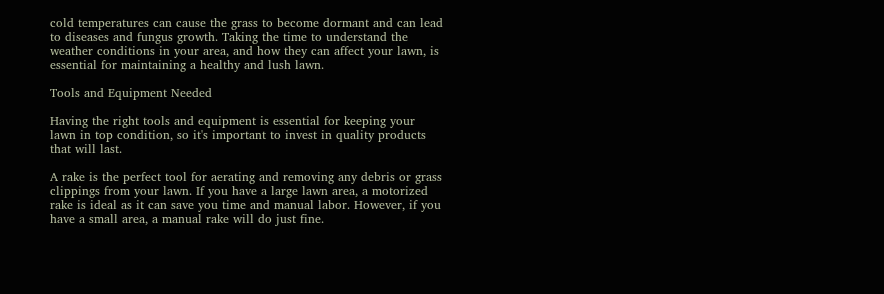cold temperatures can cause the grass to become dormant and can lead to diseases and fungus growth. Taking the time to understand the weather conditions in your area, and how they can affect your lawn, is essential for maintaining a healthy and lush lawn.

Tools and Equipment Needed

Having the right tools and equipment is essential for keeping your lawn in top condition, so it's important to invest in quality products that will last.

A rake is the perfect tool for aerating and removing any debris or grass clippings from your lawn. If you have a large lawn area, a motorized rake is ideal as it can save you time and manual labor. However, if you have a small area, a manual rake will do just fine.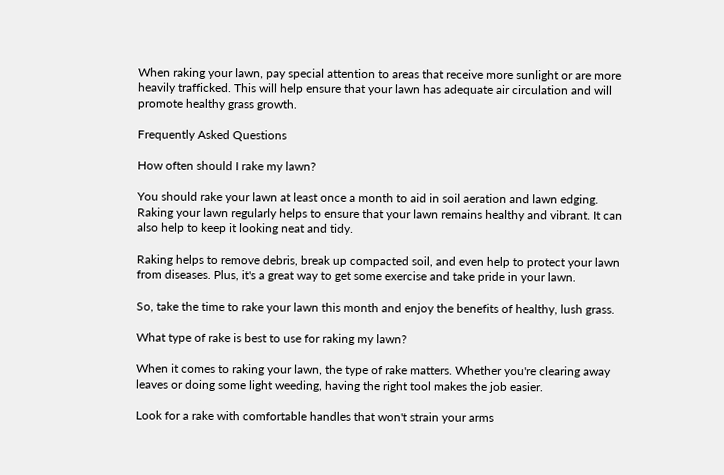When raking your lawn, pay special attention to areas that receive more sunlight or are more heavily trafficked. This will help ensure that your lawn has adequate air circulation and will promote healthy grass growth.

Frequently Asked Questions

How often should I rake my lawn?

You should rake your lawn at least once a month to aid in soil aeration and lawn edging. Raking your lawn regularly helps to ensure that your lawn remains healthy and vibrant. It can also help to keep it looking neat and tidy.

Raking helps to remove debris, break up compacted soil, and even help to protect your lawn from diseases. Plus, it's a great way to get some exercise and take pride in your lawn.

So, take the time to rake your lawn this month and enjoy the benefits of healthy, lush grass.

What type of rake is best to use for raking my lawn?

When it comes to raking your lawn, the type of rake matters. Whether you're clearing away leaves or doing some light weeding, having the right tool makes the job easier.

Look for a rake with comfortable handles that won't strain your arms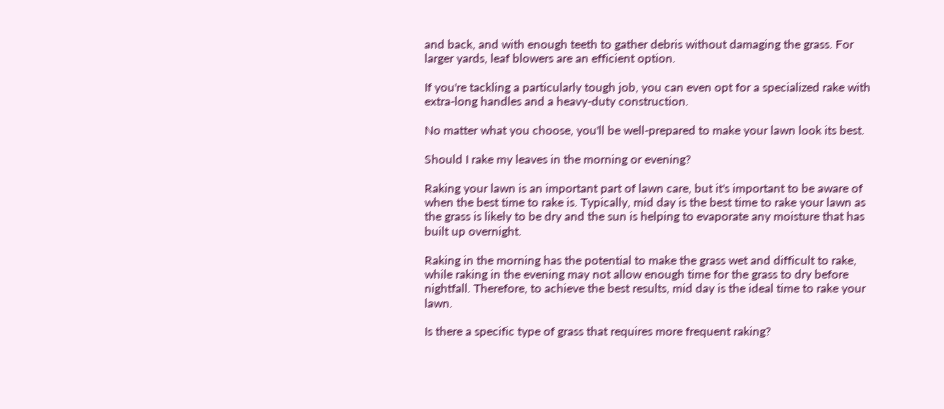and back, and with enough teeth to gather debris without damaging the grass. For larger yards, leaf blowers are an efficient option.

If you're tackling a particularly tough job, you can even opt for a specialized rake with extra-long handles and a heavy-duty construction.

No matter what you choose, you'll be well-prepared to make your lawn look its best.

Should I rake my leaves in the morning or evening?

Raking your lawn is an important part of lawn care, but it's important to be aware of when the best time to rake is. Typically, mid day is the best time to rake your lawn as the grass is likely to be dry and the sun is helping to evaporate any moisture that has built up overnight.

Raking in the morning has the potential to make the grass wet and difficult to rake, while raking in the evening may not allow enough time for the grass to dry before nightfall. Therefore, to achieve the best results, mid day is the ideal time to rake your lawn.

Is there a specific type of grass that requires more frequent raking?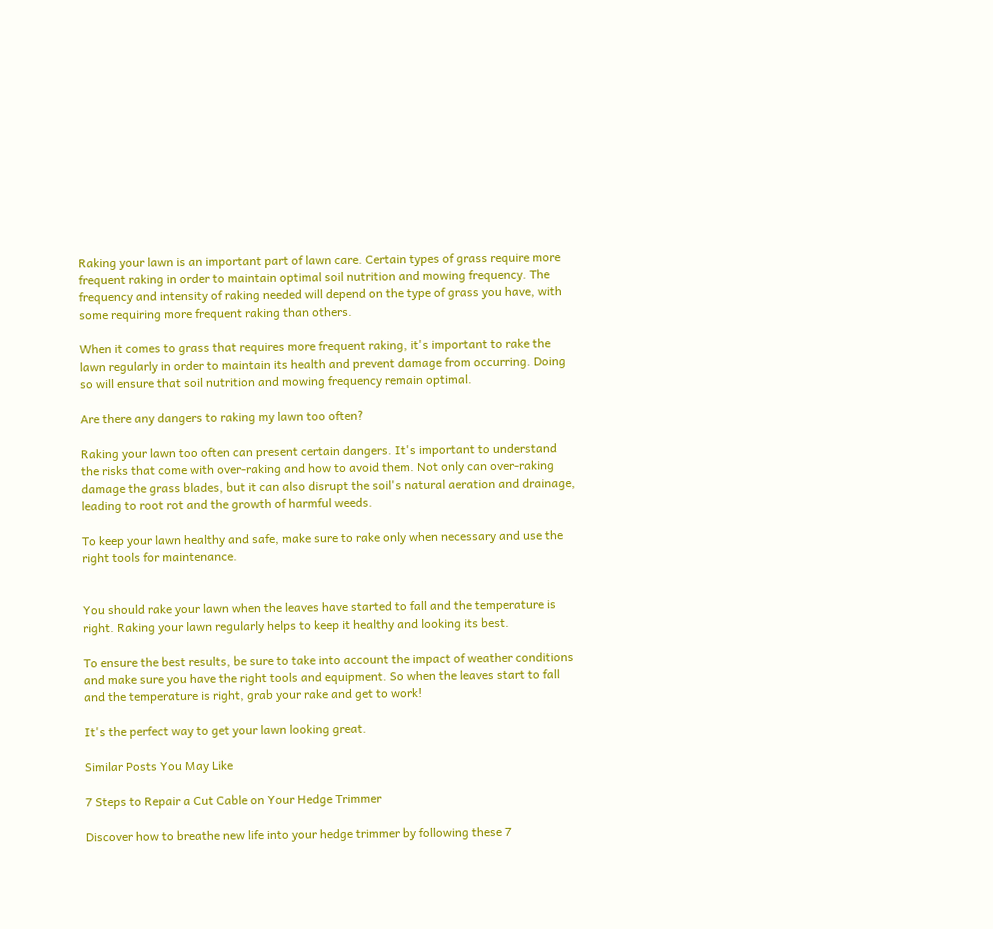Raking your lawn is an important part of lawn care. Certain types of grass require more frequent raking in order to maintain optimal soil nutrition and mowing frequency. The frequency and intensity of raking needed will depend on the type of grass you have, with some requiring more frequent raking than others.

When it comes to grass that requires more frequent raking, it's important to rake the lawn regularly in order to maintain its health and prevent damage from occurring. Doing so will ensure that soil nutrition and mowing frequency remain optimal.

Are there any dangers to raking my lawn too often?

Raking your lawn too often can present certain dangers. It's important to understand the risks that come with over-raking and how to avoid them. Not only can over-raking damage the grass blades, but it can also disrupt the soil's natural aeration and drainage, leading to root rot and the growth of harmful weeds.

To keep your lawn healthy and safe, make sure to rake only when necessary and use the right tools for maintenance.


You should rake your lawn when the leaves have started to fall and the temperature is right. Raking your lawn regularly helps to keep it healthy and looking its best.

To ensure the best results, be sure to take into account the impact of weather conditions and make sure you have the right tools and equipment. So when the leaves start to fall and the temperature is right, grab your rake and get to work!

It's the perfect way to get your lawn looking great.

Similar Posts You May Like

7 Steps to Repair a Cut Cable on Your Hedge Trimmer

Discover how to breathe new life into your hedge trimmer by following these 7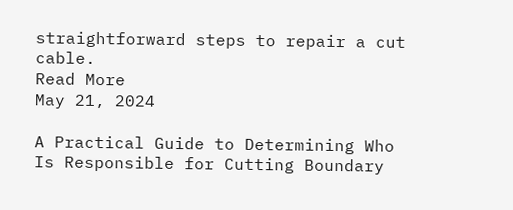straightforward steps to repair a cut cable.
Read More
May 21, 2024

A Practical Guide to Determining Who Is Responsible for Cutting Boundary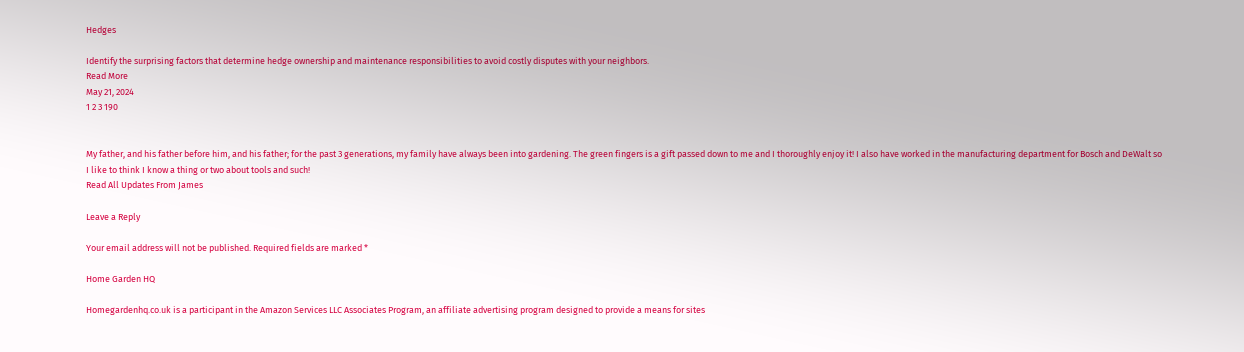Hedges

Identify the surprising factors that determine hedge ownership and maintenance responsibilities to avoid costly disputes with your neighbors.
Read More
May 21, 2024
1 2 3 190


My father, and his father before him, and his father; for the past 3 generations, my family have always been into gardening. The green fingers is a gift passed down to me and I thoroughly enjoy it! I also have worked in the manufacturing department for Bosch and DeWalt so I like to think I know a thing or two about tools and such!
Read All Updates From James

Leave a Reply

Your email address will not be published. Required fields are marked *

Home Garden HQ

Homegardenhq.co.uk is a participant in the Amazon Services LLC Associates Program, an affiliate advertising program designed to provide a means for sites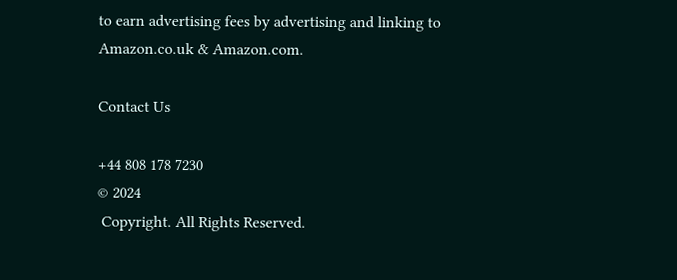to earn advertising fees by advertising and linking to Amazon.co.uk & Amazon.com.

Contact Us

+44 808 178 7230
© 2024
 Copyright. All Rights Reserved.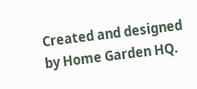Created and designed by Home Garden HQ.